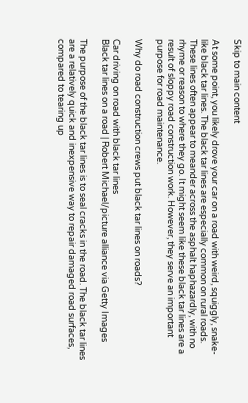Skip to main content

At some point, you likely drove your car on a road with weird, squiggly, snake-like black tar lines. The black tar lines are especially common on rural roads. These lines often appear to meander across the asphalt haphazardly, with no rhyme or reason to where they go. It might seem like these black tar lines are a result of sloppy road construction work. However, they serve an important purpose for road maintenance.

Why do road construction crews put black tar lines on roads?

Car driving on road with black tar lines
Black tar lines on a road | Robert Michael/picture alliance via Getty Images

The purpose of the black tar lines is to seal cracks in the road. The black tar lines are a relatively quick and inexpensive way to repair damaged road surfaces, compared to tearing up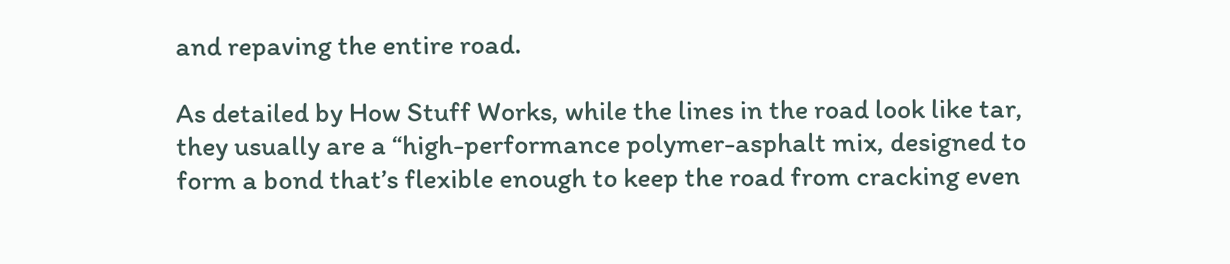and repaving the entire road.

As detailed by How Stuff Works, while the lines in the road look like tar, they usually are a “high-performance polymer-asphalt mix, designed to form a bond that’s flexible enough to keep the road from cracking even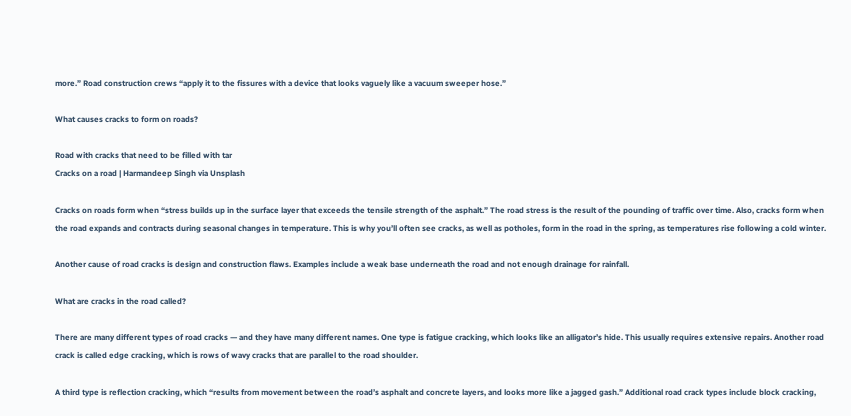more.” Road construction crews “apply it to the fissures with a device that looks vaguely like a vacuum sweeper hose.”

What causes cracks to form on roads?

Road with cracks that need to be filled with tar
Cracks on a road | Harmandeep Singh via Unsplash

Cracks on roads form when “stress builds up in the surface layer that exceeds the tensile strength of the asphalt.” The road stress is the result of the pounding of traffic over time. Also, cracks form when the road expands and contracts during seasonal changes in temperature. This is why you’ll often see cracks, as well as potholes, form in the road in the spring, as temperatures rise following a cold winter.

Another cause of road cracks is design and construction flaws. Examples include a weak base underneath the road and not enough drainage for rainfall.

What are cracks in the road called?

There are many different types of road cracks — and they have many different names. One type is fatigue cracking, which looks like an alligator’s hide. This usually requires extensive repairs. Another road crack is called edge cracking, which is rows of wavy cracks that are parallel to the road shoulder.

A third type is reflection cracking, which “results from movement between the road’s asphalt and concrete layers, and looks more like a jagged gash.” Additional road crack types include block cracking,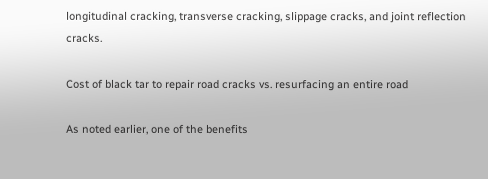longitudinal cracking, transverse cracking, slippage cracks, and joint reflection cracks.

Cost of black tar to repair road cracks vs. resurfacing an entire road

As noted earlier, one of the benefits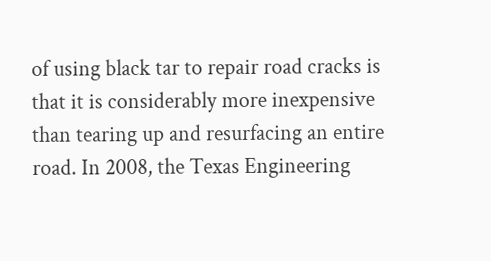of using black tar to repair road cracks is that it is considerably more inexpensive than tearing up and resurfacing an entire road. In 2008, the Texas Engineering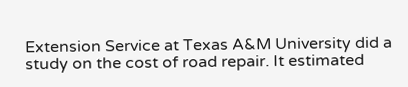Extension Service at Texas A&M University did a study on the cost of road repair. It estimated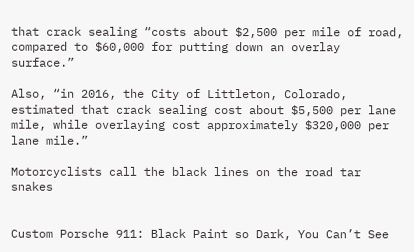that crack sealing “costs about $2,500 per mile of road, compared to $60,000 for putting down an overlay surface.”

Also, “in 2016, the City of Littleton, Colorado, estimated that crack sealing cost about $5,500 per lane mile, while overlaying cost approximately $320,000 per lane mile.”

Motorcyclists call the black lines on the road tar snakes


Custom Porsche 911: Black Paint so Dark, You Can’t See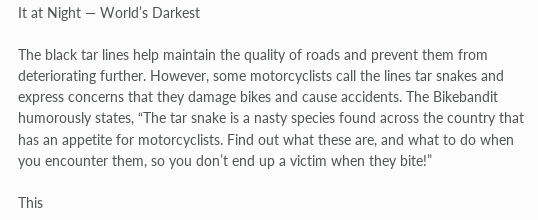It at Night — World’s Darkest

The black tar lines help maintain the quality of roads and prevent them from deteriorating further. However, some motorcyclists call the lines tar snakes and express concerns that they damage bikes and cause accidents. The Bikebandit humorously states, “The tar snake is a nasty species found across the country that has an appetite for motorcyclists. Find out what these are, and what to do when you encounter them, so you don’t end up a victim when they bite!”

This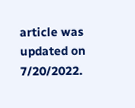article was updated on 7/20/2022.